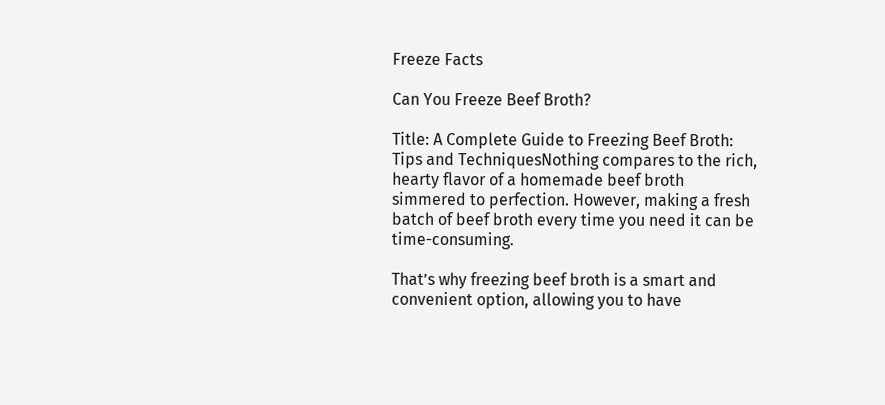Freeze Facts

Can You Freeze Beef Broth?

Title: A Complete Guide to Freezing Beef Broth: Tips and TechniquesNothing compares to the rich, hearty flavor of a homemade beef broth simmered to perfection. However, making a fresh batch of beef broth every time you need it can be time-consuming.

That’s why freezing beef broth is a smart and convenient option, allowing you to have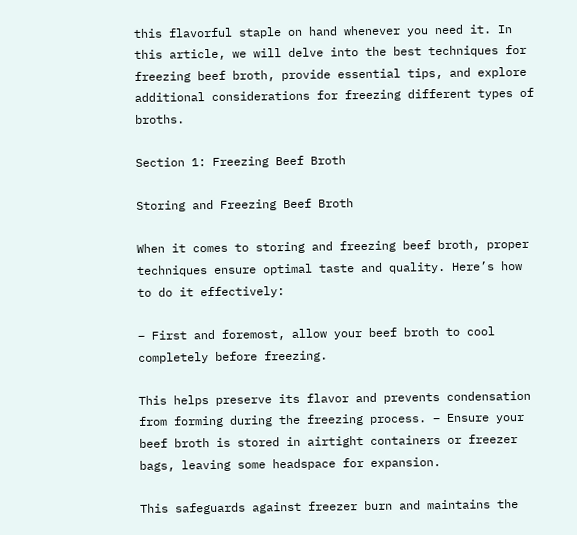this flavorful staple on hand whenever you need it. In this article, we will delve into the best techniques for freezing beef broth, provide essential tips, and explore additional considerations for freezing different types of broths.

Section 1: Freezing Beef Broth

Storing and Freezing Beef Broth

When it comes to storing and freezing beef broth, proper techniques ensure optimal taste and quality. Here’s how to do it effectively:

– First and foremost, allow your beef broth to cool completely before freezing.

This helps preserve its flavor and prevents condensation from forming during the freezing process. – Ensure your beef broth is stored in airtight containers or freezer bags, leaving some headspace for expansion.

This safeguards against freezer burn and maintains the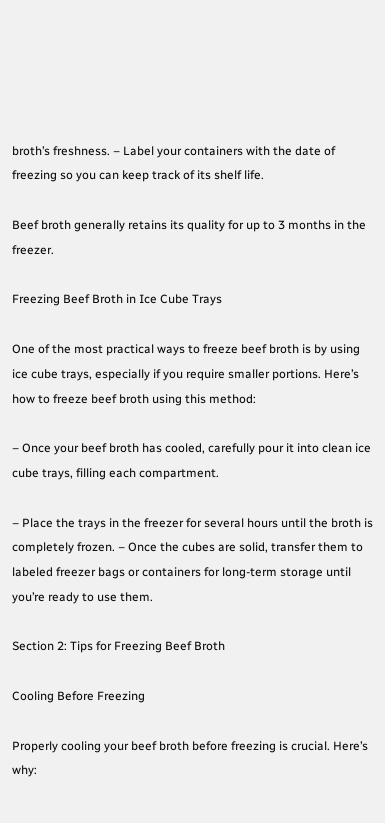broth’s freshness. – Label your containers with the date of freezing so you can keep track of its shelf life.

Beef broth generally retains its quality for up to 3 months in the freezer.

Freezing Beef Broth in Ice Cube Trays

One of the most practical ways to freeze beef broth is by using ice cube trays, especially if you require smaller portions. Here’s how to freeze beef broth using this method:

– Once your beef broth has cooled, carefully pour it into clean ice cube trays, filling each compartment.

– Place the trays in the freezer for several hours until the broth is completely frozen. – Once the cubes are solid, transfer them to labeled freezer bags or containers for long-term storage until you’re ready to use them.

Section 2: Tips for Freezing Beef Broth

Cooling Before Freezing

Properly cooling your beef broth before freezing is crucial. Here’s why: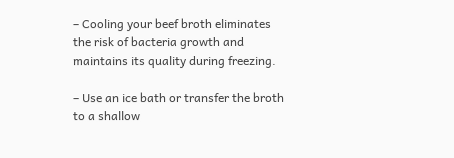– Cooling your beef broth eliminates the risk of bacteria growth and maintains its quality during freezing.

– Use an ice bath or transfer the broth to a shallow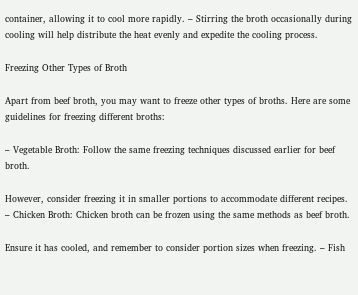container, allowing it to cool more rapidly. – Stirring the broth occasionally during cooling will help distribute the heat evenly and expedite the cooling process.

Freezing Other Types of Broth

Apart from beef broth, you may want to freeze other types of broths. Here are some guidelines for freezing different broths:

– Vegetable Broth: Follow the same freezing techniques discussed earlier for beef broth.

However, consider freezing it in smaller portions to accommodate different recipes. – Chicken Broth: Chicken broth can be frozen using the same methods as beef broth.

Ensure it has cooled, and remember to consider portion sizes when freezing. – Fish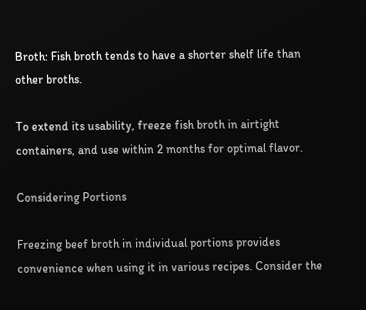Broth: Fish broth tends to have a shorter shelf life than other broths.

To extend its usability, freeze fish broth in airtight containers, and use within 2 months for optimal flavor.

Considering Portions

Freezing beef broth in individual portions provides convenience when using it in various recipes. Consider the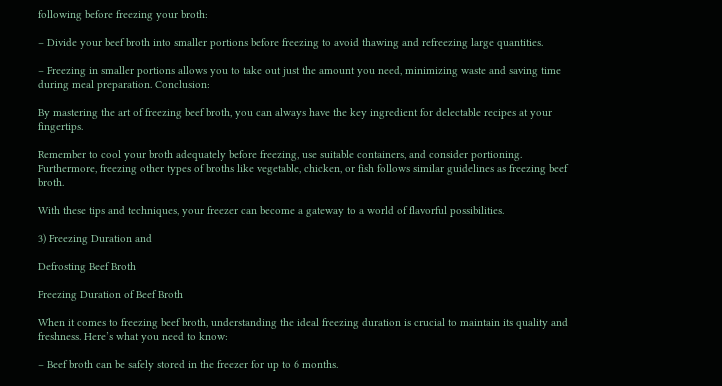following before freezing your broth:

– Divide your beef broth into smaller portions before freezing to avoid thawing and refreezing large quantities.

– Freezing in smaller portions allows you to take out just the amount you need, minimizing waste and saving time during meal preparation. Conclusion:

By mastering the art of freezing beef broth, you can always have the key ingredient for delectable recipes at your fingertips.

Remember to cool your broth adequately before freezing, use suitable containers, and consider portioning. Furthermore, freezing other types of broths like vegetable, chicken, or fish follows similar guidelines as freezing beef broth.

With these tips and techniques, your freezer can become a gateway to a world of flavorful possibilities.

3) Freezing Duration and

Defrosting Beef Broth

Freezing Duration of Beef Broth

When it comes to freezing beef broth, understanding the ideal freezing duration is crucial to maintain its quality and freshness. Here’s what you need to know:

– Beef broth can be safely stored in the freezer for up to 6 months.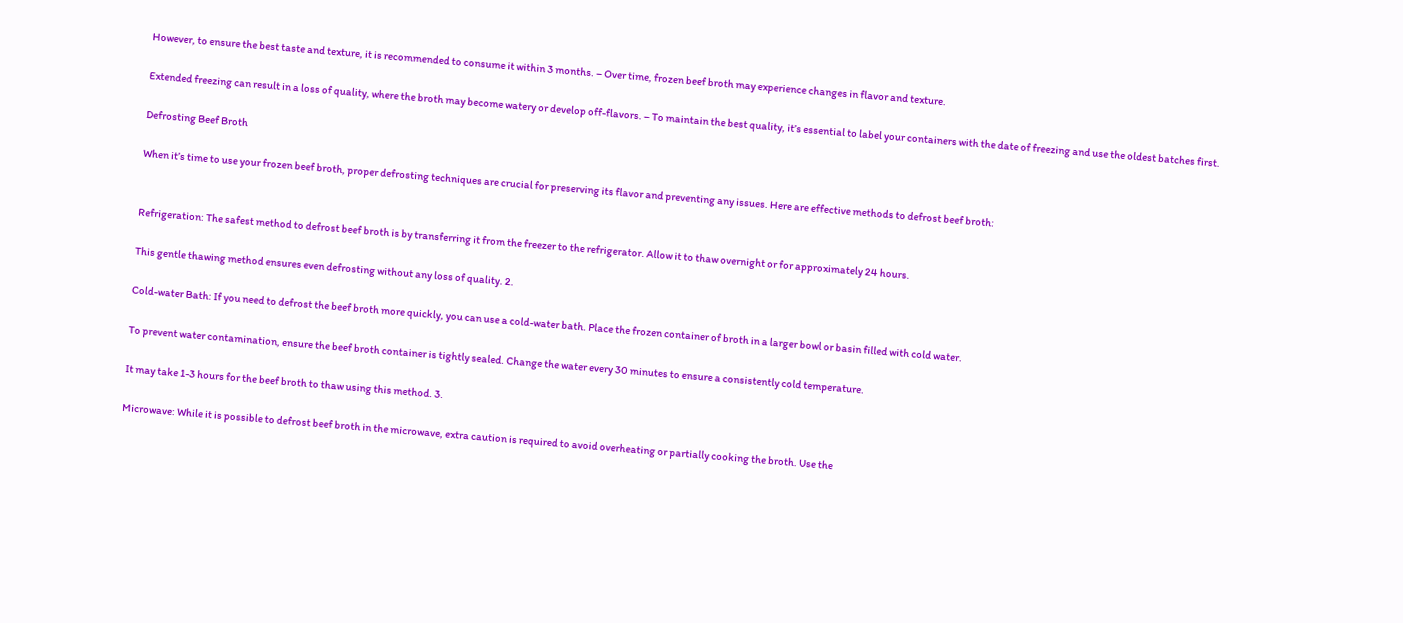However, to ensure the best taste and texture, it is recommended to consume it within 3 months. – Over time, frozen beef broth may experience changes in flavor and texture.

Extended freezing can result in a loss of quality, where the broth may become watery or develop off-flavors. – To maintain the best quality, it’s essential to label your containers with the date of freezing and use the oldest batches first.

Defrosting Beef Broth

When it’s time to use your frozen beef broth, proper defrosting techniques are crucial for preserving its flavor and preventing any issues. Here are effective methods to defrost beef broth:


Refrigeration: The safest method to defrost beef broth is by transferring it from the freezer to the refrigerator. Allow it to thaw overnight or for approximately 24 hours.

This gentle thawing method ensures even defrosting without any loss of quality. 2.

Cold-water Bath: If you need to defrost the beef broth more quickly, you can use a cold-water bath. Place the frozen container of broth in a larger bowl or basin filled with cold water.

To prevent water contamination, ensure the beef broth container is tightly sealed. Change the water every 30 minutes to ensure a consistently cold temperature.

It may take 1-3 hours for the beef broth to thaw using this method. 3.

Microwave: While it is possible to defrost beef broth in the microwave, extra caution is required to avoid overheating or partially cooking the broth. Use the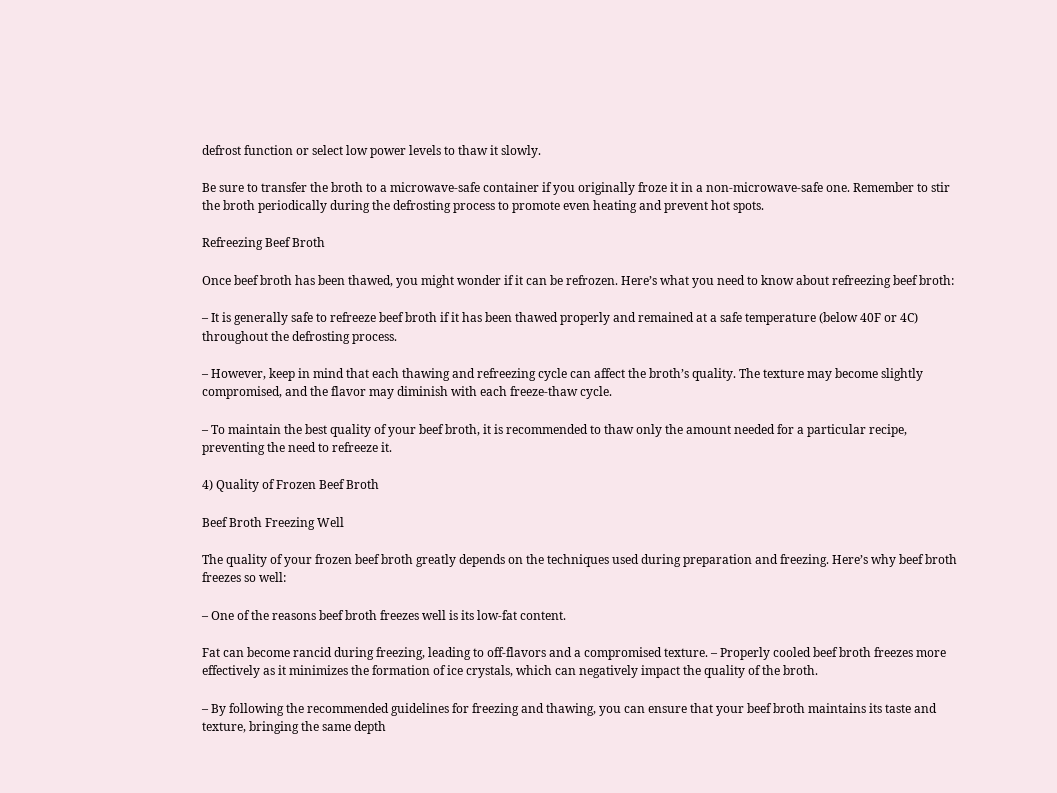defrost function or select low power levels to thaw it slowly.

Be sure to transfer the broth to a microwave-safe container if you originally froze it in a non-microwave-safe one. Remember to stir the broth periodically during the defrosting process to promote even heating and prevent hot spots.

Refreezing Beef Broth

Once beef broth has been thawed, you might wonder if it can be refrozen. Here’s what you need to know about refreezing beef broth:

– It is generally safe to refreeze beef broth if it has been thawed properly and remained at a safe temperature (below 40F or 4C) throughout the defrosting process.

– However, keep in mind that each thawing and refreezing cycle can affect the broth’s quality. The texture may become slightly compromised, and the flavor may diminish with each freeze-thaw cycle.

– To maintain the best quality of your beef broth, it is recommended to thaw only the amount needed for a particular recipe, preventing the need to refreeze it.

4) Quality of Frozen Beef Broth

Beef Broth Freezing Well

The quality of your frozen beef broth greatly depends on the techniques used during preparation and freezing. Here’s why beef broth freezes so well:

– One of the reasons beef broth freezes well is its low-fat content.

Fat can become rancid during freezing, leading to off-flavors and a compromised texture. – Properly cooled beef broth freezes more effectively as it minimizes the formation of ice crystals, which can negatively impact the quality of the broth.

– By following the recommended guidelines for freezing and thawing, you can ensure that your beef broth maintains its taste and texture, bringing the same depth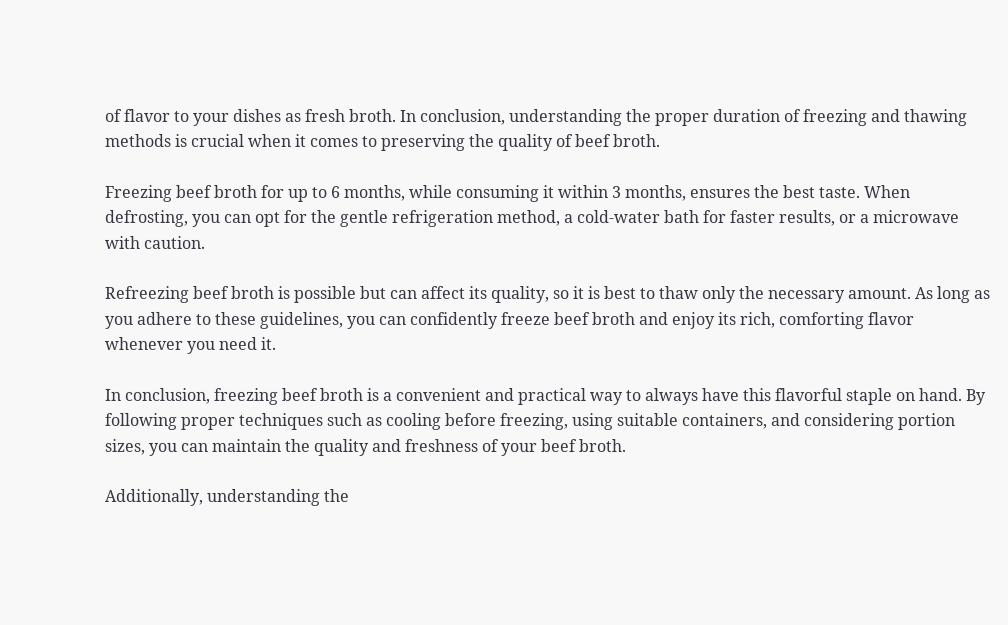of flavor to your dishes as fresh broth. In conclusion, understanding the proper duration of freezing and thawing methods is crucial when it comes to preserving the quality of beef broth.

Freezing beef broth for up to 6 months, while consuming it within 3 months, ensures the best taste. When defrosting, you can opt for the gentle refrigeration method, a cold-water bath for faster results, or a microwave with caution.

Refreezing beef broth is possible but can affect its quality, so it is best to thaw only the necessary amount. As long as you adhere to these guidelines, you can confidently freeze beef broth and enjoy its rich, comforting flavor whenever you need it.

In conclusion, freezing beef broth is a convenient and practical way to always have this flavorful staple on hand. By following proper techniques such as cooling before freezing, using suitable containers, and considering portion sizes, you can maintain the quality and freshness of your beef broth.

Additionally, understanding the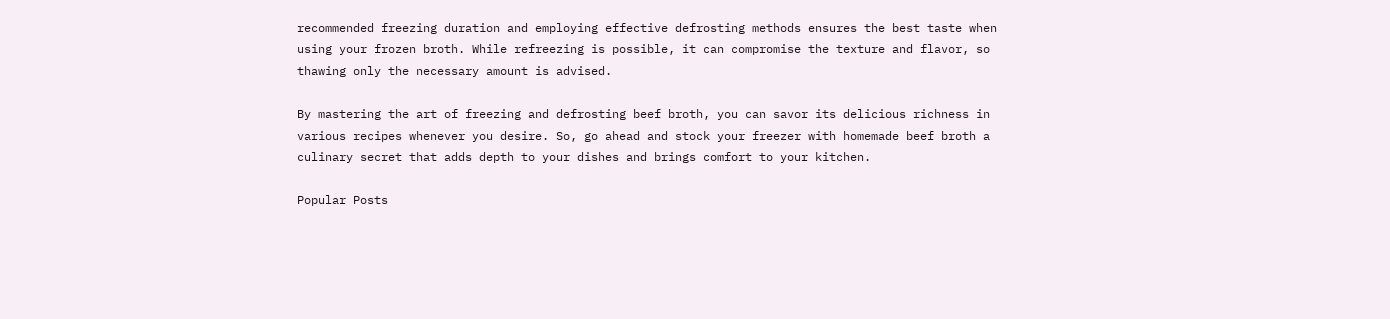recommended freezing duration and employing effective defrosting methods ensures the best taste when using your frozen broth. While refreezing is possible, it can compromise the texture and flavor, so thawing only the necessary amount is advised.

By mastering the art of freezing and defrosting beef broth, you can savor its delicious richness in various recipes whenever you desire. So, go ahead and stock your freezer with homemade beef broth a culinary secret that adds depth to your dishes and brings comfort to your kitchen.

Popular Posts